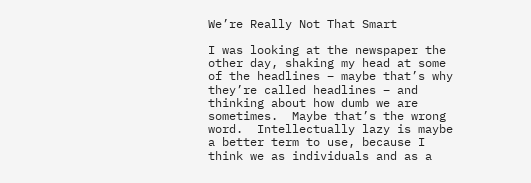We’re Really Not That Smart

I was looking at the newspaper the other day, shaking my head at some of the headlines – maybe that’s why they’re called headlines – and thinking about how dumb we are sometimes.  Maybe that’s the wrong word.  Intellectually lazy is maybe a better term to use, because I think we as individuals and as a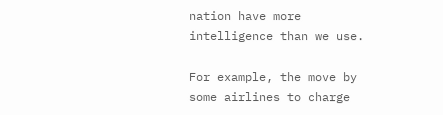nation have more intelligence than we use.

For example, the move by some airlines to charge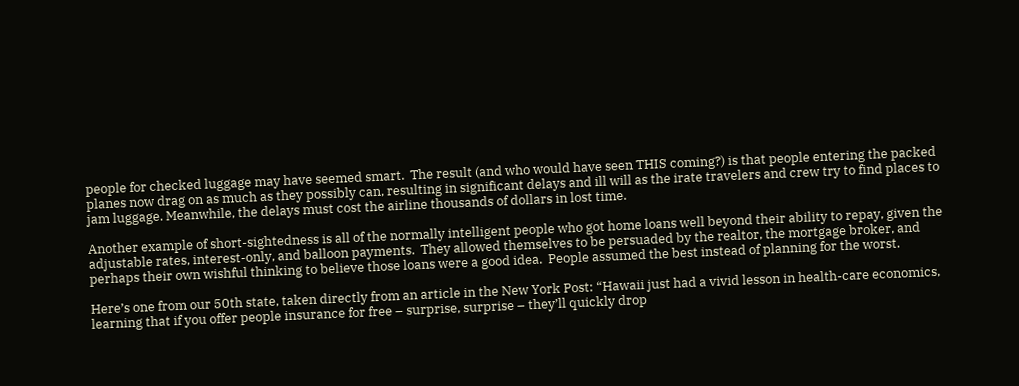people for checked luggage may have seemed smart.  The result (and who would have seen THIS coming?) is that people entering the packed planes now drag on as much as they possibly can, resulting in significant delays and ill will as the irate travelers and crew try to find places to jam luggage. Meanwhile, the delays must cost the airline thousands of dollars in lost time.

Another example of short-sightedness is all of the normally intelligent people who got home loans well beyond their ability to repay, given the adjustable rates, interest-only, and balloon payments.  They allowed themselves to be persuaded by the realtor, the mortgage broker, and perhaps their own wishful thinking to believe those loans were a good idea.  People assumed the best instead of planning for the worst.

Here’s one from our 50th state, taken directly from an article in the New York Post: “Hawaii just had a vivid lesson in health-care economics, learning that if you offer people insurance for free – surprise, surprise – they’ll quickly drop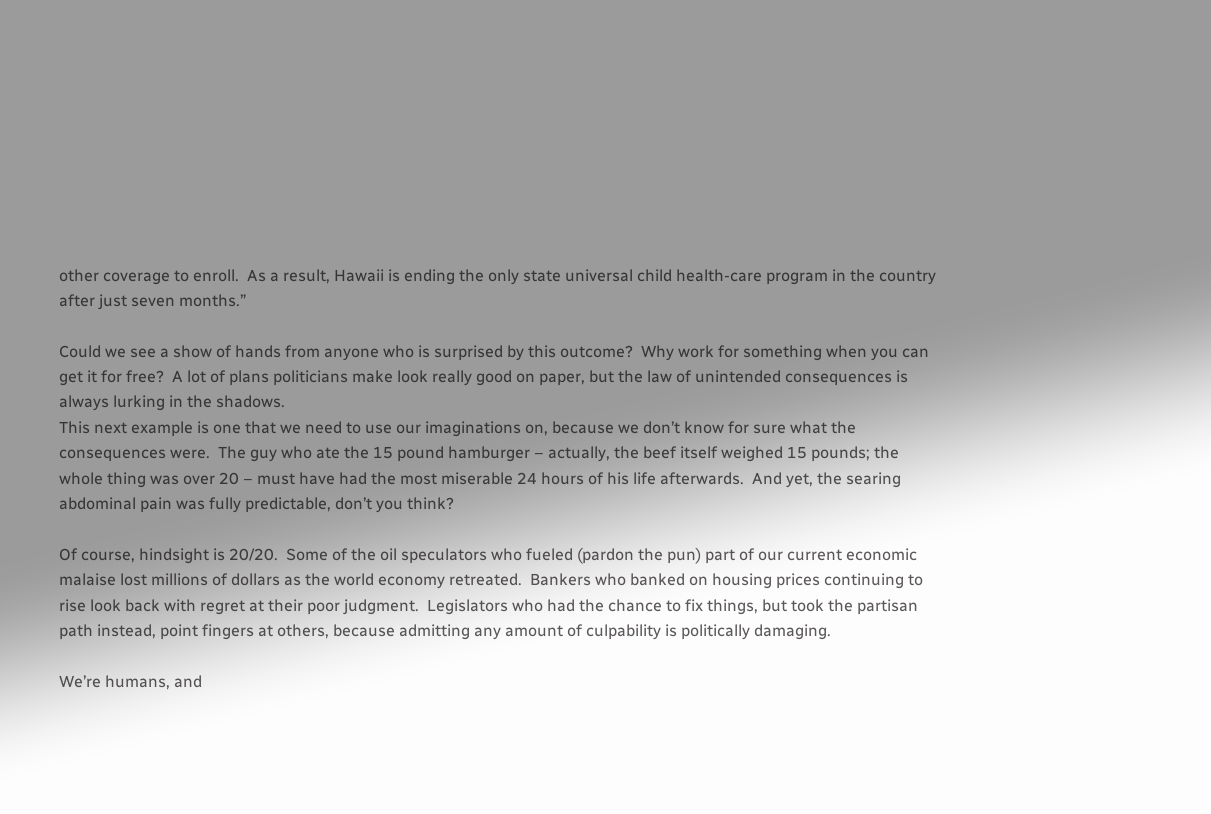other coverage to enroll.  As a result, Hawaii is ending the only state universal child health-care program in the country after just seven months.”

Could we see a show of hands from anyone who is surprised by this outcome?  Why work for something when you can get it for free?  A lot of plans politicians make look really good on paper, but the law of unintended consequences is always lurking in the shadows.
This next example is one that we need to use our imaginations on, because we don’t know for sure what the consequences were.  The guy who ate the 15 pound hamburger – actually, the beef itself weighed 15 pounds; the whole thing was over 20 – must have had the most miserable 24 hours of his life afterwards.  And yet, the searing abdominal pain was fully predictable, don’t you think?

Of course, hindsight is 20/20.  Some of the oil speculators who fueled (pardon the pun) part of our current economic malaise lost millions of dollars as the world economy retreated.  Bankers who banked on housing prices continuing to rise look back with regret at their poor judgment.  Legislators who had the chance to fix things, but took the partisan path instead, point fingers at others, because admitting any amount of culpability is politically damaging.

We’re humans, and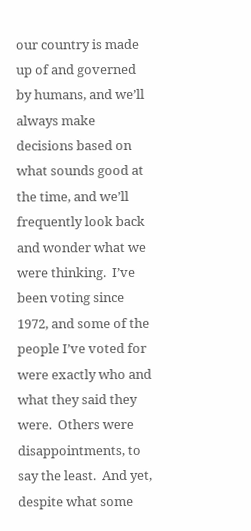our country is made up of and governed by humans, and we’ll always make decisions based on what sounds good at the time, and we’ll frequently look back and wonder what we were thinking.  I’ve been voting since 1972, and some of the people I’ve voted for were exactly who and what they said they were.  Others were disappointments, to say the least.  And yet, despite what some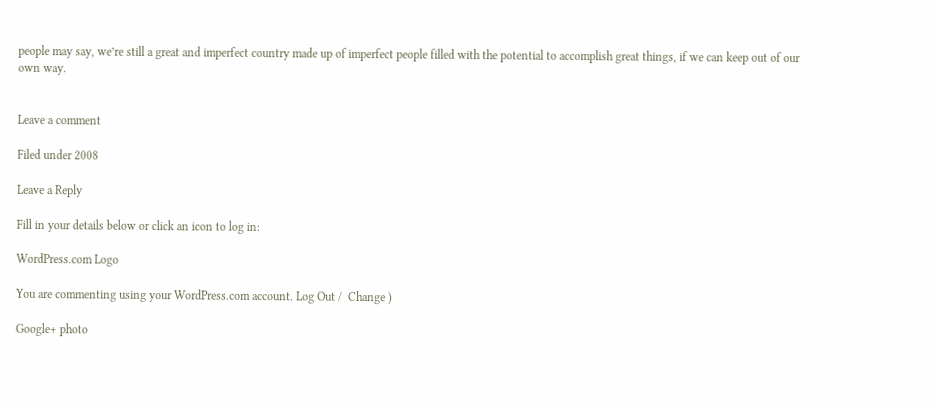people may say, we’re still a great and imperfect country made up of imperfect people filled with the potential to accomplish great things, if we can keep out of our own way.


Leave a comment

Filed under 2008

Leave a Reply

Fill in your details below or click an icon to log in:

WordPress.com Logo

You are commenting using your WordPress.com account. Log Out /  Change )

Google+ photo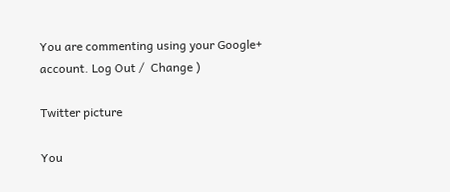You are commenting using your Google+ account. Log Out /  Change )

Twitter picture

You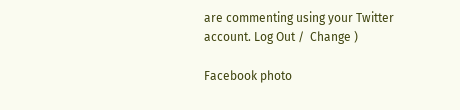are commenting using your Twitter account. Log Out /  Change )

Facebook photo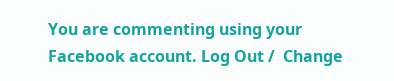You are commenting using your Facebook account. Log Out /  Change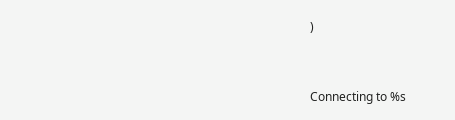)


Connecting to %s